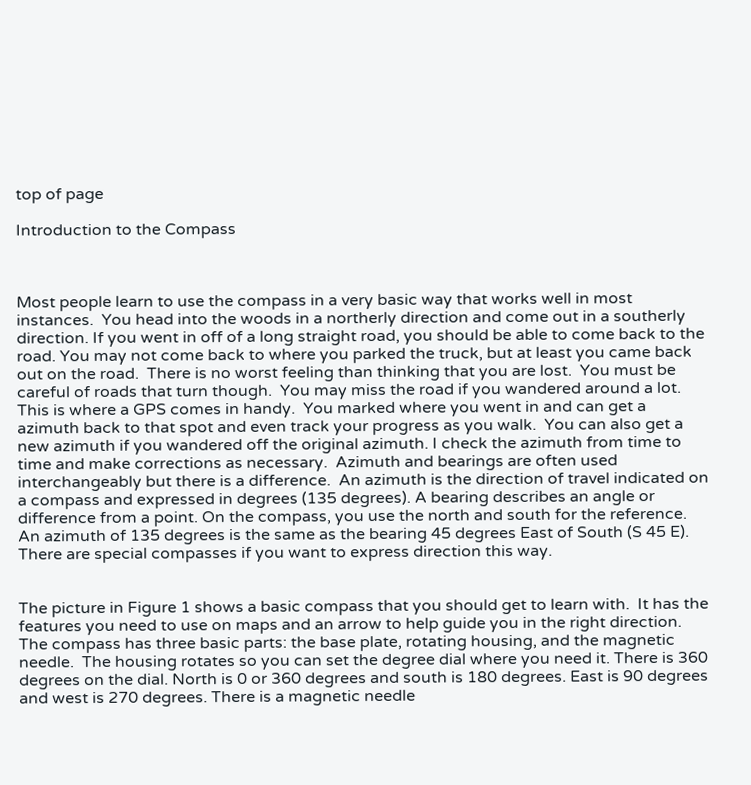top of page

Introduction to the Compass



Most people learn to use the compass in a very basic way that works well in most instances.  You head into the woods in a northerly direction and come out in a southerly direction. If you went in off of a long straight road, you should be able to come back to the road. You may not come back to where you parked the truck, but at least you came back out on the road.  There is no worst feeling than thinking that you are lost.  You must be careful of roads that turn though.  You may miss the road if you wandered around a lot.  This is where a GPS comes in handy.  You marked where you went in and can get a azimuth back to that spot and even track your progress as you walk.  You can also get a new azimuth if you wandered off the original azimuth. I check the azimuth from time to time and make corrections as necessary.  Azimuth and bearings are often used interchangeably but there is a difference.  An azimuth is the direction of travel indicated on a compass and expressed in degrees (135 degrees). A bearing describes an angle or difference from a point. On the compass, you use the north and south for the reference.  An azimuth of 135 degrees is the same as the bearing 45 degrees East of South (S 45 E).  There are special compasses if you want to express direction this way.


The picture in Figure 1 shows a basic compass that you should get to learn with.  It has the features you need to use on maps and an arrow to help guide you in the right direction.  The compass has three basic parts: the base plate, rotating housing, and the magnetic needle.  The housing rotates so you can set the degree dial where you need it. There is 360 degrees on the dial. North is 0 or 360 degrees and south is 180 degrees. East is 90 degrees and west is 270 degrees. There is a magnetic needle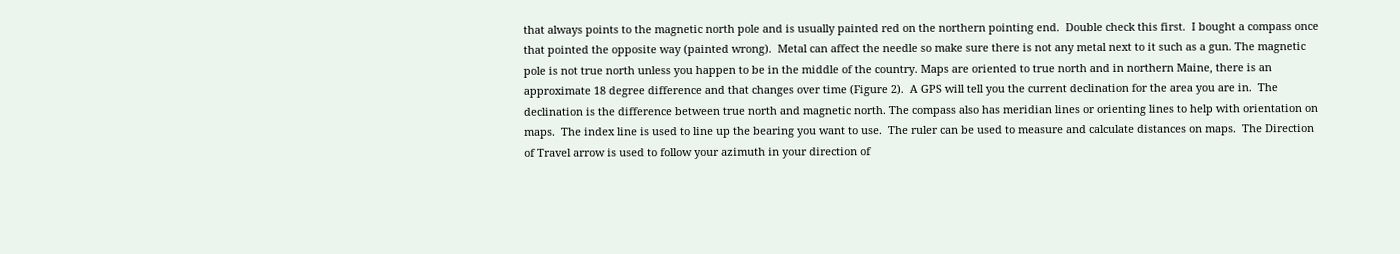that always points to the magnetic north pole and is usually painted red on the northern pointing end.  Double check this first.  I bought a compass once that pointed the opposite way (painted wrong).  Metal can affect the needle so make sure there is not any metal next to it such as a gun. The magnetic pole is not true north unless you happen to be in the middle of the country. Maps are oriented to true north and in northern Maine, there is an approximate 18 degree difference and that changes over time (Figure 2).  A GPS will tell you the current declination for the area you are in.  The declination is the difference between true north and magnetic north. The compass also has meridian lines or orienting lines to help with orientation on maps.  The index line is used to line up the bearing you want to use.  The ruler can be used to measure and calculate distances on maps.  The Direction of Travel arrow is used to follow your azimuth in your direction of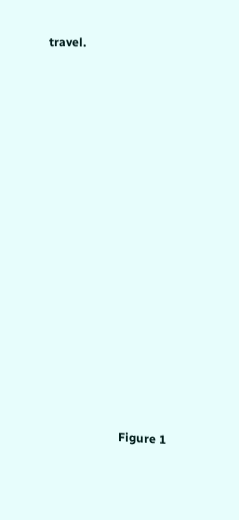travel.















                       Figure 1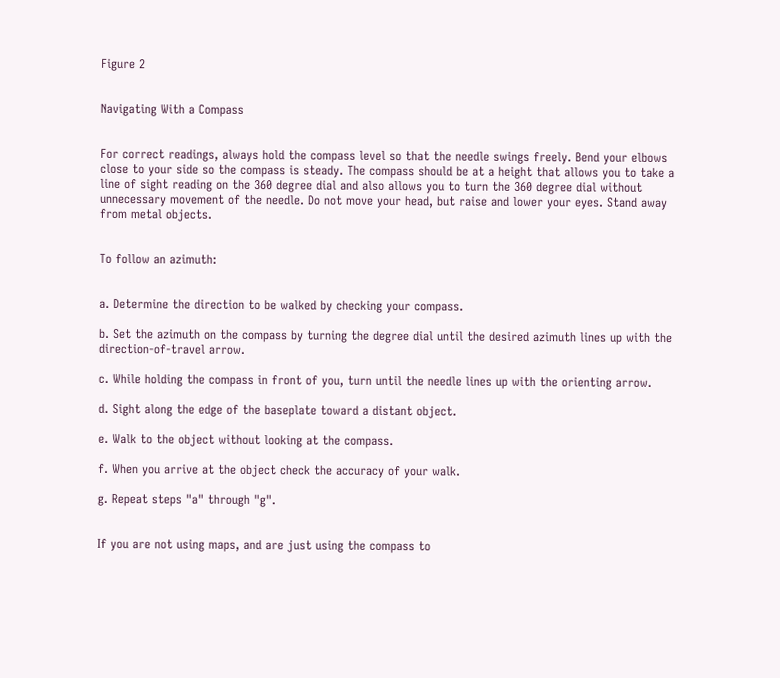Figure 2


Navigating With a Compass


For correct readings, always hold the compass level so that the needle swings freely. Bend your elbows close to your side so the compass is steady. The compass should be at a height that allows you to take a line of sight reading on the 360 degree dial and also allows you to turn the 360 degree dial without unnecessary movement of the needle. Do not move your head, but raise and lower your eyes. Stand away from metal objects.


To follow an azimuth:


a. Determine the direction to be walked by checking your compass.

b. Set the azimuth on the compass by turning the degree dial until the desired azimuth lines up with the direction-of-travel arrow.

c. While holding the compass in front of you, turn until the needle lines up with the orienting arrow.

d. Sight along the edge of the baseplate toward a distant object.

e. Walk to the object without looking at the compass.

f. When you arrive at the object check the accuracy of your walk.

g. Repeat steps "a" through "g".


If you are not using maps, and are just using the compass to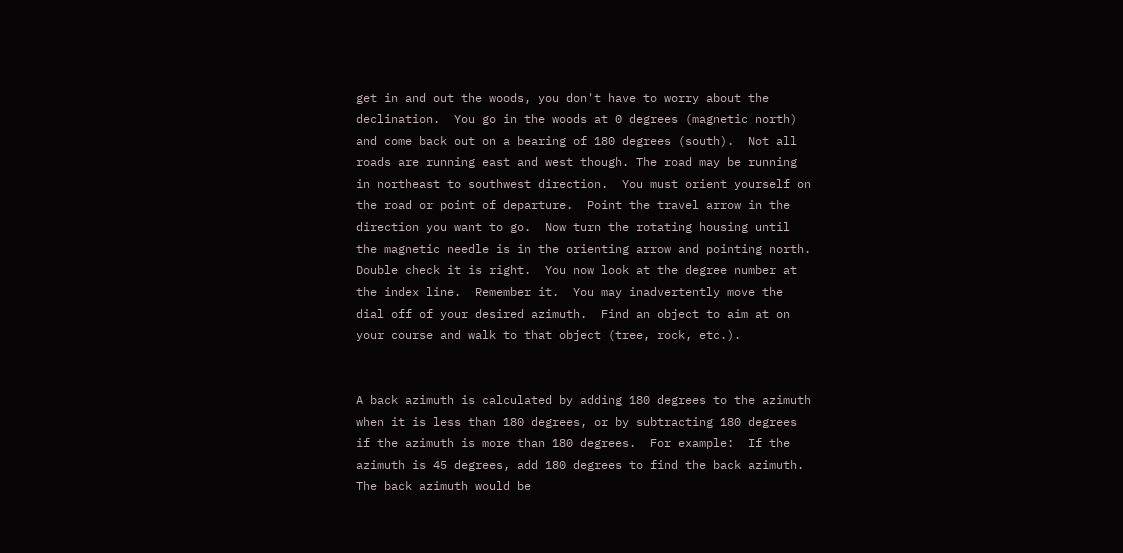get in and out the woods, you don't have to worry about the declination.  You go in the woods at 0 degrees (magnetic north) and come back out on a bearing of 180 degrees (south).  Not all roads are running east and west though. The road may be running in northeast to southwest direction.  You must orient yourself on the road or point of departure.  Point the travel arrow in the direction you want to go.  Now turn the rotating housing until the magnetic needle is in the orienting arrow and pointing north.  Double check it is right.  You now look at the degree number at the index line.  Remember it.  You may inadvertently move the dial off of your desired azimuth.  Find an object to aim at on your course and walk to that object (tree, rock, etc.).


A back azimuth is calculated by adding 180 degrees to the azimuth when it is less than 180 degrees, or by subtracting 180 degrees if the azimuth is more than 180 degrees.  For example:  If the azimuth is 45 degrees, add 180 degrees to find the back azimuth.  The back azimuth would be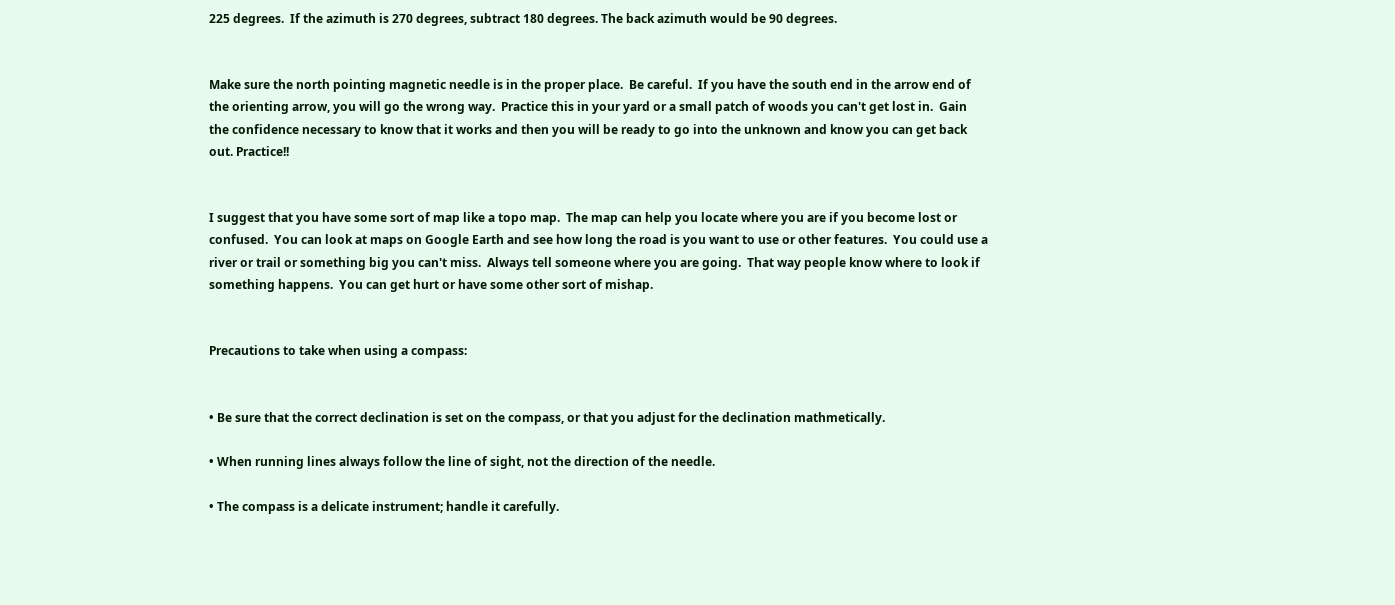225 degrees.  If the azimuth is 270 degrees, subtract 180 degrees. The back azimuth would be 90 degrees.


Make sure the north pointing magnetic needle is in the proper place.  Be careful.  If you have the south end in the arrow end of the orienting arrow, you will go the wrong way.  Practice this in your yard or a small patch of woods you can't get lost in.  Gain the confidence necessary to know that it works and then you will be ready to go into the unknown and know you can get back out. Practice!!


I suggest that you have some sort of map like a topo map.  The map can help you locate where you are if you become lost or confused.  You can look at maps on Google Earth and see how long the road is you want to use or other features.  You could use a river or trail or something big you can't miss.  Always tell someone where you are going.  That way people know where to look if something happens.  You can get hurt or have some other sort of mishap.


Precautions to take when using a compass:


• Be sure that the correct declination is set on the compass, or that you adjust for the declination mathmetically.

• When running lines always follow the line of sight, not the direction of the needle.

• The compass is a delicate instrument; handle it carefully.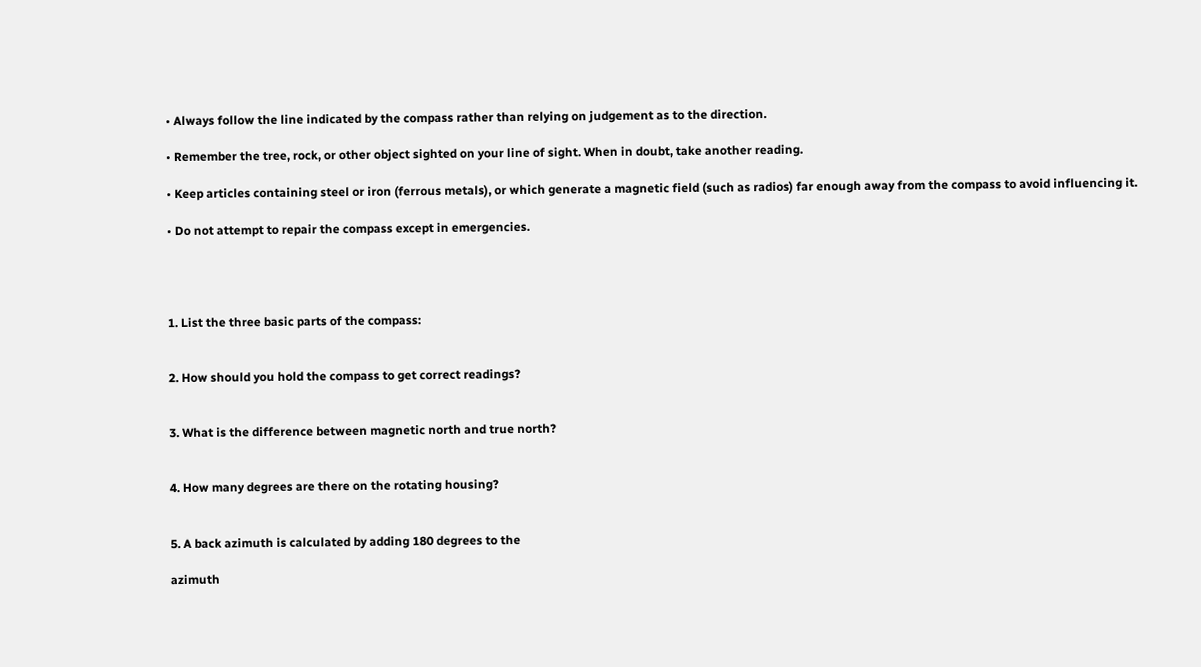• Always follow the line indicated by the compass rather than relying on judgement as to the direction.

• Remember the tree, rock, or other object sighted on your line of sight. When in doubt, take another reading.

• Keep articles containing steel or iron (ferrous metals), or which generate a magnetic field (such as radios) far enough away from the compass to avoid influencing it.

• Do not attempt to repair the compass except in emergencies.




1. List the three basic parts of the compass:


2. How should you hold the compass to get correct readings?


3. What is the difference between magnetic north and true north?


4. How many degrees are there on the rotating housing?


5. A back azimuth is calculated by adding 180 degrees to the

azimuth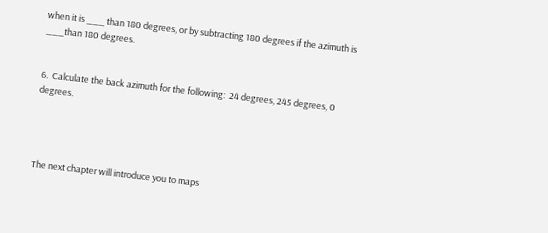when it is ___ than 180 degrees, or by subtracting 180 degrees if the azimuth is ___than 180 degrees.


6.  Calculate the back azimuth for the following:  24 degrees, 245 degrees, 0 degrees.




The next chapter will introduce you to maps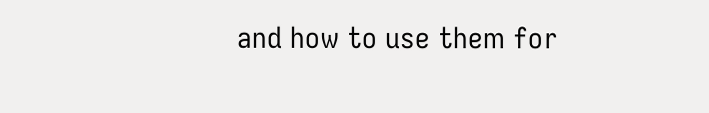and how to use them for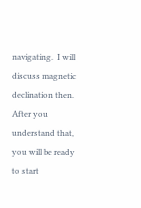navigating.  I will discuss magnetic declination then.  After you understand that, you will be ready to start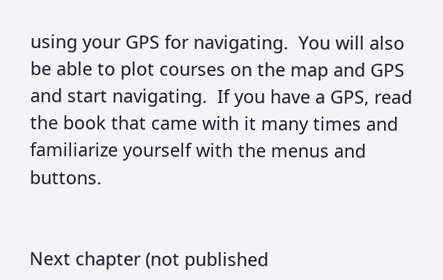using your GPS for navigating.  You will also be able to plot courses on the map and GPS and start navigating.  If you have a GPS, read the book that came with it many times and familiarize yourself with the menus and buttons.


Next chapter (not published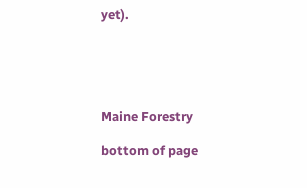yet).





Maine Forestry

bottom of page